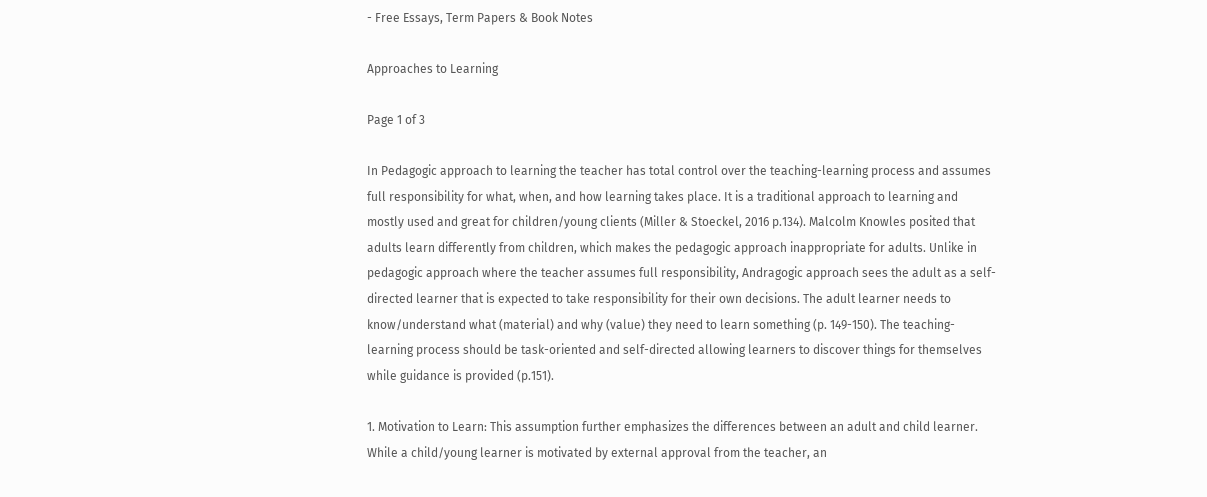- Free Essays, Term Papers & Book Notes

Approaches to Learning

Page 1 of 3

In Pedagogic approach to learning the teacher has total control over the teaching-learning process and assumes full responsibility for what, when, and how learning takes place. It is a traditional approach to learning and mostly used and great for children/young clients (Miller & Stoeckel, 2016 p.134). Malcolm Knowles posited that adults learn differently from children, which makes the pedagogic approach inappropriate for adults. Unlike in pedagogic approach where the teacher assumes full responsibility, Andragogic approach sees the adult as a self-directed learner that is expected to take responsibility for their own decisions. The adult learner needs to know/understand what (material) and why (value) they need to learn something (p. 149-150). The teaching-learning process should be task-oriented and self-directed allowing learners to discover things for themselves while guidance is provided (p.151).

1. Motivation to Learn: This assumption further emphasizes the differences between an adult and child learner. While a child/young learner is motivated by external approval from the teacher, an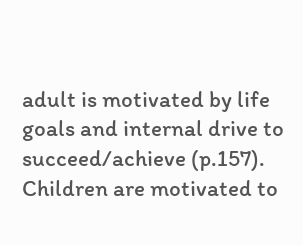adult is motivated by life goals and internal drive to succeed/achieve (p.157). Children are motivated to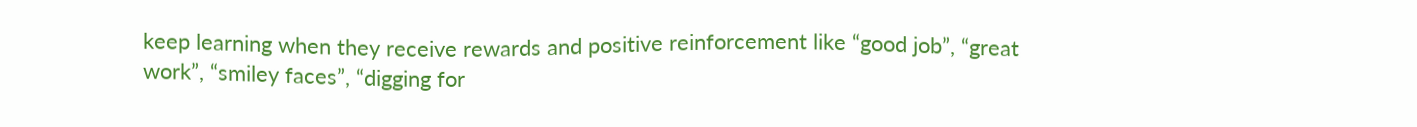keep learning when they receive rewards and positive reinforcement like “good job”, “great work”, “smiley faces”, “digging for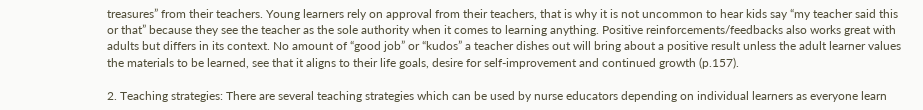treasures” from their teachers. Young learners rely on approval from their teachers, that is why it is not uncommon to hear kids say “my teacher said this or that” because they see the teacher as the sole authority when it comes to learning anything. Positive reinforcements/feedbacks also works great with adults but differs in its context. No amount of “good job” or “kudos” a teacher dishes out will bring about a positive result unless the adult learner values the materials to be learned, see that it aligns to their life goals, desire for self-improvement and continued growth (p.157).

2. Teaching strategies: There are several teaching strategies which can be used by nurse educators depending on individual learners as everyone learn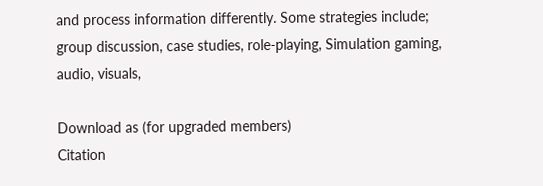and process information differently. Some strategies include; group discussion, case studies, role-playing, Simulation gaming, audio, visuals,

Download as (for upgraded members)
Citation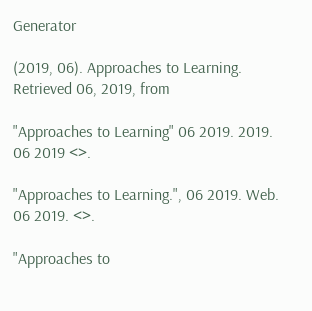Generator

(2019, 06). Approaches to Learning. Retrieved 06, 2019, from

"Approaches to Learning" 06 2019. 2019. 06 2019 <>.

"Approaches to Learning.", 06 2019. Web. 06 2019. <>.

"Approaches to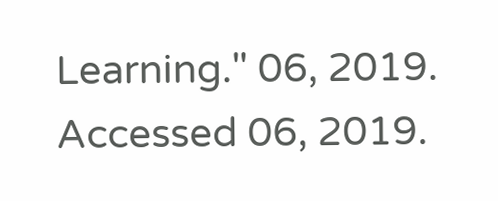Learning." 06, 2019. Accessed 06, 2019.